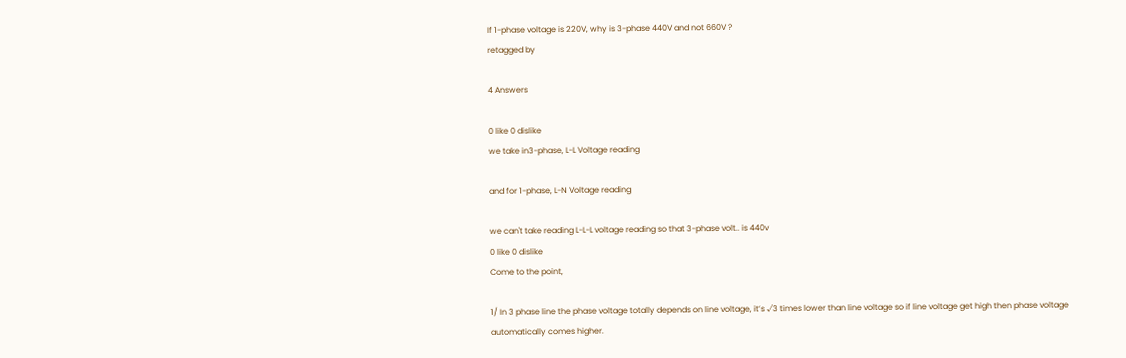If 1-phase voltage is 220V, why is 3-phase 440V and not 660V ?
retagged by

4 Answers

0 like 0 dislike
we take in3-phase, L-L Voltage reading

and for 1-phase, L-N Voltage reading

we can't take reading L-L-L voltage reading so that 3-phase volt.. is 440v
0 like 0 dislike
Come to the point,

1/ In 3 phase line the phase voltage totally depends on line voltage, it’s √3 times lower than line voltage so if line voltage get high then phase voltage automatically comes higher.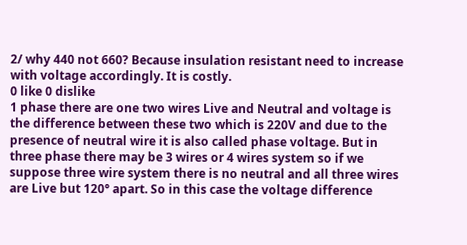2/ why 440 not 660? Because insulation resistant need to increase with voltage accordingly. It is costly.
0 like 0 dislike
1 phase there are one two wires Live and Neutral and voltage is the difference between these two which is 220V and due to the presence of neutral wire it is also called phase voltage. But in three phase there may be 3 wires or 4 wires system so if we suppose three wire system there is no neutral and all three wires are Live but 120° apart. So in this case the voltage difference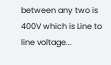between any two is 400V which is Line to line voltage...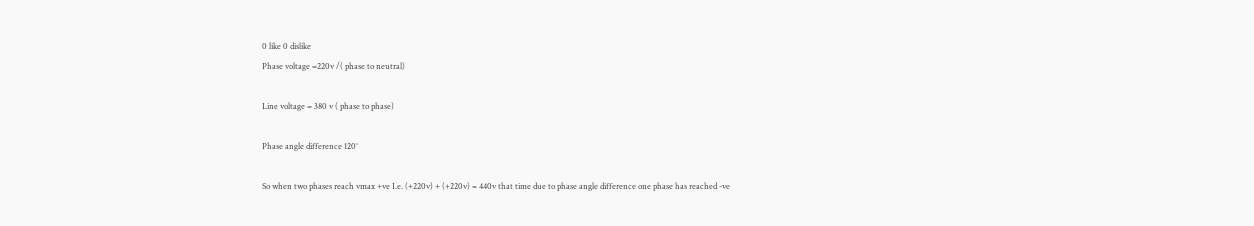0 like 0 dislike
Phase voltage =220v /( phase to neutral)

Line voltage = 380 v ( phase to phase)

Phase angle difference 120°

So when two phases reach vmax +ve I.e. (+220v) + (+220v) = 440v that time due to phase angle difference one phase has reached -ve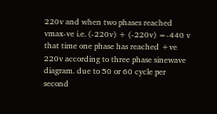220v and when two phases reached vmax-ve i.e. (-220v) + (-220v) =-440 v that time one phase has reached +ve 220v according to three phase sinewave diagram. due to 50 or 60 cycle per second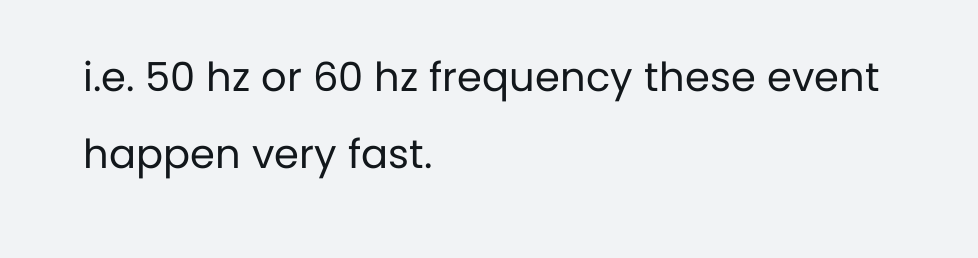i.e. 50 hz or 60 hz frequency these event happen very fast.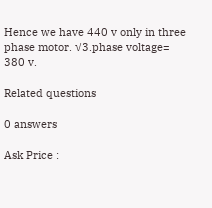Hence we have 440 v only in three phase motor. √3.phase voltage= 380 v.

Related questions

0 answers

Ask Price :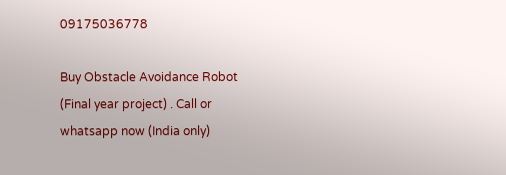09175036778

Buy Obstacle Avoidance Robot (Final year project) . Call or whatsapp now (India only)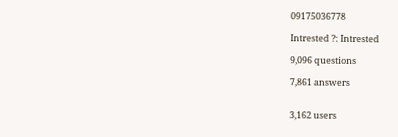09175036778

Intrested ?: Intrested

9,096 questions

7,861 answers


3,162 users